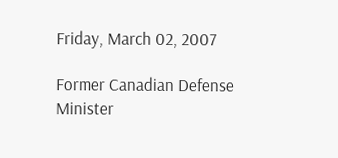Friday, March 02, 2007

Former Canadian Defense Minister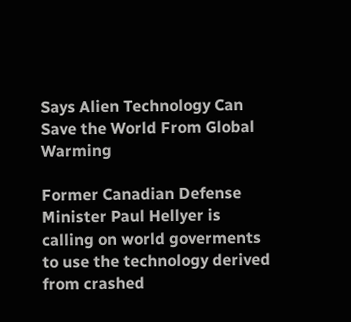Says Alien Technology Can Save the World From Global Warming

Former Canadian Defense Minister Paul Hellyer is calling on world goverments to use the technology derived from crashed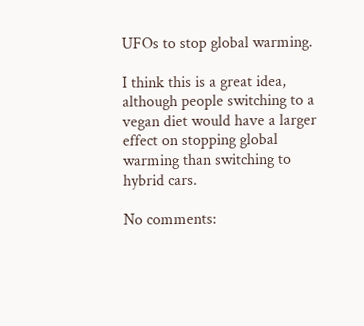UFOs to stop global warming.

I think this is a great idea, although people switching to a vegan diet would have a larger effect on stopping global warming than switching to hybrid cars.

No comments: